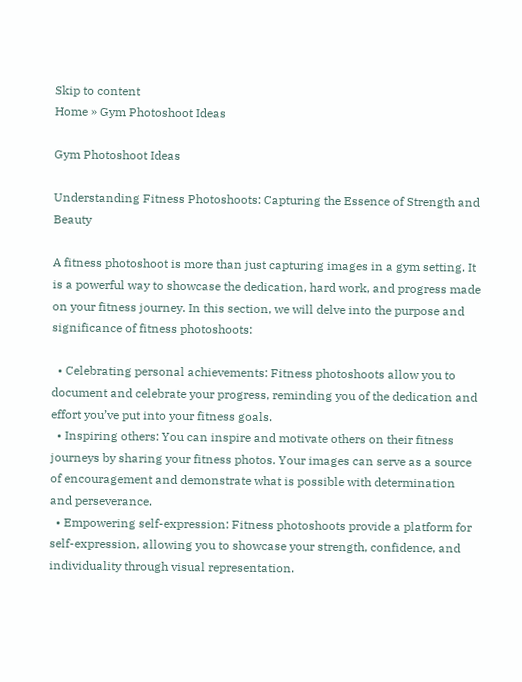Skip to content
Home » Gym Photoshoot Ideas

Gym Photoshoot Ideas

Understanding Fitness Photoshoots: Capturing the Essence of Strength and Beauty

A fitness photoshoot is more than just capturing images in a gym setting. It is a powerful way to showcase the dedication, hard work, and progress made on your fitness journey. In this section, we will delve into the purpose and significance of fitness photoshoots:

  • Celebrating personal achievements: Fitness photoshoots allow you to document and celebrate your progress, reminding you of the dedication and effort you’ve put into your fitness goals.
  • Inspiring others: You can inspire and motivate others on their fitness journeys by sharing your fitness photos. Your images can serve as a source of encouragement and demonstrate what is possible with determination and perseverance.
  • Empowering self-expression: Fitness photoshoots provide a platform for self-expression, allowing you to showcase your strength, confidence, and individuality through visual representation.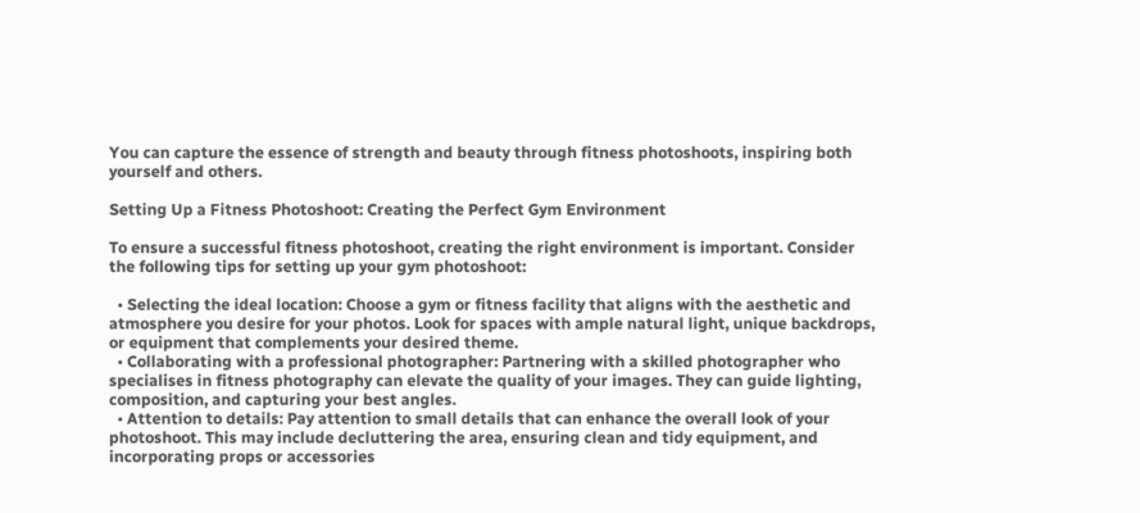You can capture the essence of strength and beauty through fitness photoshoots, inspiring both yourself and others.

Setting Up a Fitness Photoshoot: Creating the Perfect Gym Environment

To ensure a successful fitness photoshoot, creating the right environment is important. Consider the following tips for setting up your gym photoshoot:

  • Selecting the ideal location: Choose a gym or fitness facility that aligns with the aesthetic and atmosphere you desire for your photos. Look for spaces with ample natural light, unique backdrops, or equipment that complements your desired theme.
  • Collaborating with a professional photographer: Partnering with a skilled photographer who specialises in fitness photography can elevate the quality of your images. They can guide lighting, composition, and capturing your best angles.
  • Attention to details: Pay attention to small details that can enhance the overall look of your photoshoot. This may include decluttering the area, ensuring clean and tidy equipment, and incorporating props or accessories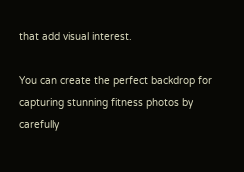that add visual interest.

You can create the perfect backdrop for capturing stunning fitness photos by carefully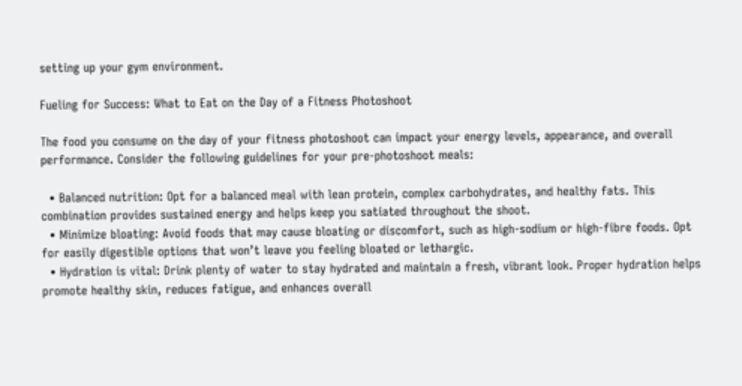setting up your gym environment.

Fueling for Success: What to Eat on the Day of a Fitness Photoshoot

The food you consume on the day of your fitness photoshoot can impact your energy levels, appearance, and overall performance. Consider the following guidelines for your pre-photoshoot meals:

  • Balanced nutrition: Opt for a balanced meal with lean protein, complex carbohydrates, and healthy fats. This combination provides sustained energy and helps keep you satiated throughout the shoot.
  • Minimize bloating: Avoid foods that may cause bloating or discomfort, such as high-sodium or high-fibre foods. Opt for easily digestible options that won’t leave you feeling bloated or lethargic.
  • Hydration is vital: Drink plenty of water to stay hydrated and maintain a fresh, vibrant look. Proper hydration helps promote healthy skin, reduces fatigue, and enhances overall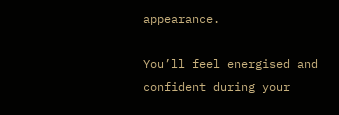appearance.

You’ll feel energised and confident during your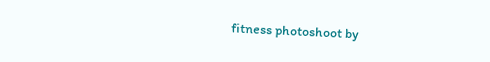fitness photoshoot by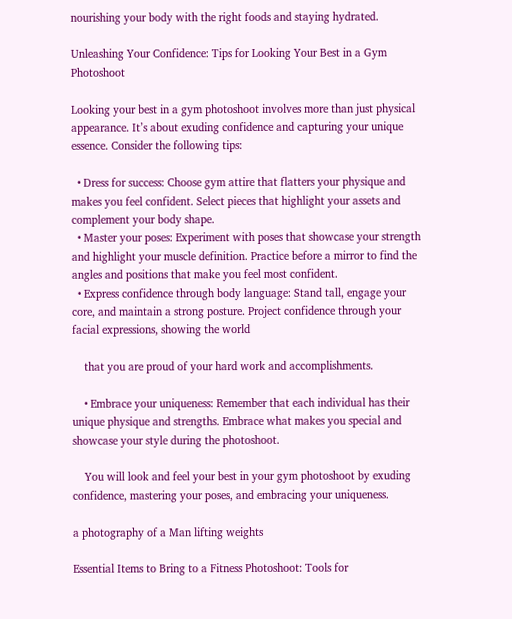nourishing your body with the right foods and staying hydrated.

Unleashing Your Confidence: Tips for Looking Your Best in a Gym Photoshoot

Looking your best in a gym photoshoot involves more than just physical appearance. It’s about exuding confidence and capturing your unique essence. Consider the following tips:

  • Dress for success: Choose gym attire that flatters your physique and makes you feel confident. Select pieces that highlight your assets and complement your body shape.
  • Master your poses: Experiment with poses that showcase your strength and highlight your muscle definition. Practice before a mirror to find the angles and positions that make you feel most confident.
  • Express confidence through body language: Stand tall, engage your core, and maintain a strong posture. Project confidence through your facial expressions, showing the world

    that you are proud of your hard work and accomplishments.

    • Embrace your uniqueness: Remember that each individual has their unique physique and strengths. Embrace what makes you special and showcase your style during the photoshoot.

    You will look and feel your best in your gym photoshoot by exuding confidence, mastering your poses, and embracing your uniqueness.

a photography of a Man lifting weights

Essential Items to Bring to a Fitness Photoshoot: Tools for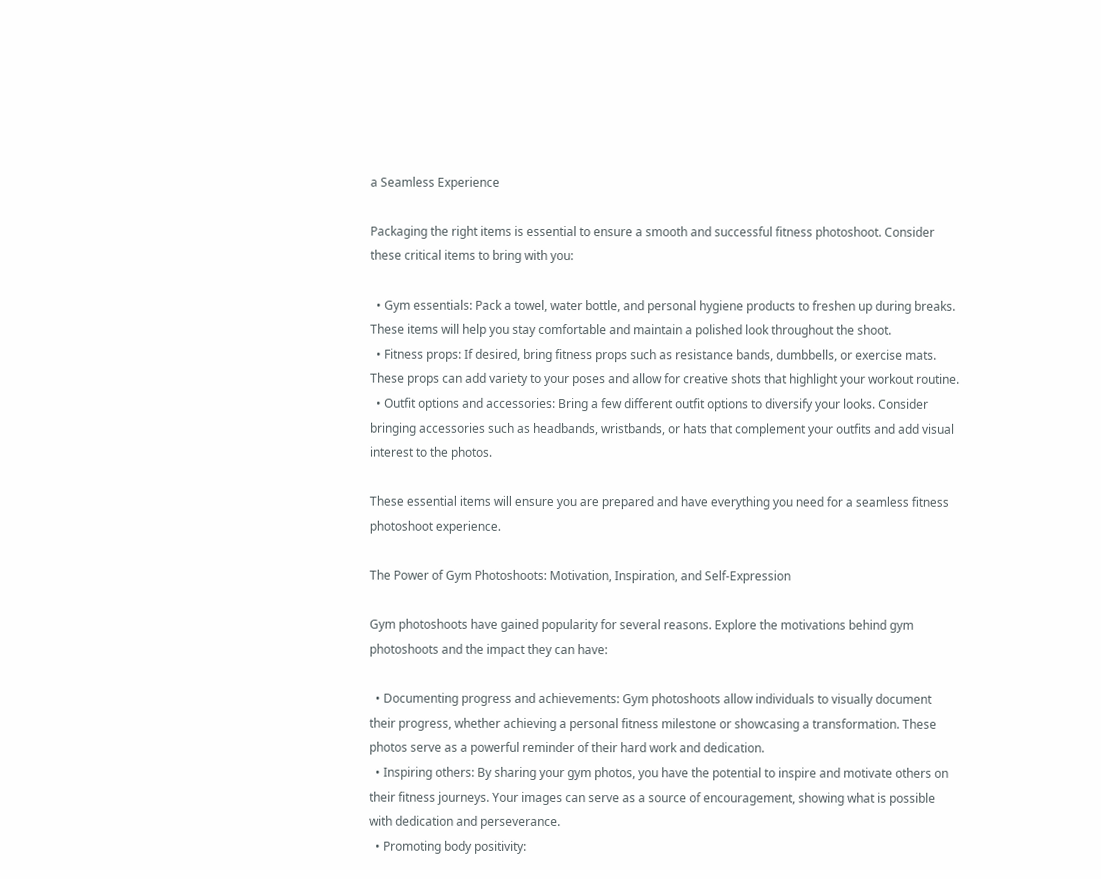a Seamless Experience

Packaging the right items is essential to ensure a smooth and successful fitness photoshoot. Consider these critical items to bring with you:

  • Gym essentials: Pack a towel, water bottle, and personal hygiene products to freshen up during breaks. These items will help you stay comfortable and maintain a polished look throughout the shoot.
  • Fitness props: If desired, bring fitness props such as resistance bands, dumbbells, or exercise mats. These props can add variety to your poses and allow for creative shots that highlight your workout routine.
  • Outfit options and accessories: Bring a few different outfit options to diversify your looks. Consider bringing accessories such as headbands, wristbands, or hats that complement your outfits and add visual interest to the photos.

These essential items will ensure you are prepared and have everything you need for a seamless fitness photoshoot experience.

The Power of Gym Photoshoots: Motivation, Inspiration, and Self-Expression

Gym photoshoots have gained popularity for several reasons. Explore the motivations behind gym photoshoots and the impact they can have:

  • Documenting progress and achievements: Gym photoshoots allow individuals to visually document their progress, whether achieving a personal fitness milestone or showcasing a transformation. These photos serve as a powerful reminder of their hard work and dedication.
  • Inspiring others: By sharing your gym photos, you have the potential to inspire and motivate others on their fitness journeys. Your images can serve as a source of encouragement, showing what is possible with dedication and perseverance.
  • Promoting body positivity: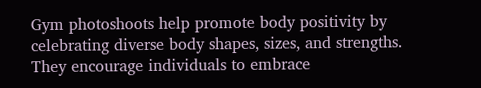Gym photoshoots help promote body positivity by celebrating diverse body shapes, sizes, and strengths. They encourage individuals to embrace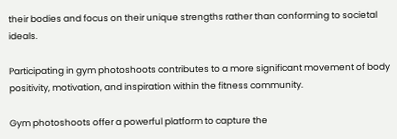their bodies and focus on their unique strengths rather than conforming to societal ideals.

Participating in gym photoshoots contributes to a more significant movement of body positivity, motivation, and inspiration within the fitness community.

Gym photoshoots offer a powerful platform to capture the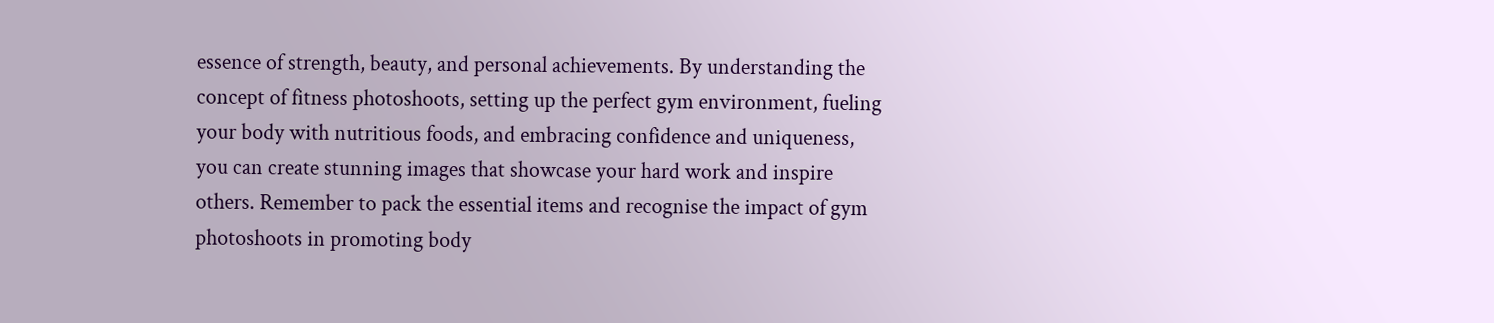essence of strength, beauty, and personal achievements. By understanding the concept of fitness photoshoots, setting up the perfect gym environment, fueling your body with nutritious foods, and embracing confidence and uniqueness, you can create stunning images that showcase your hard work and inspire others. Remember to pack the essential items and recognise the impact of gym photoshoots in promoting body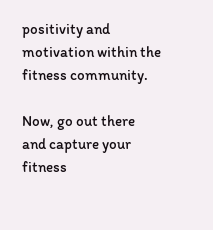positivity and motivation within the fitness community.

Now, go out there and capture your fitness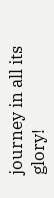journey in all its glory!